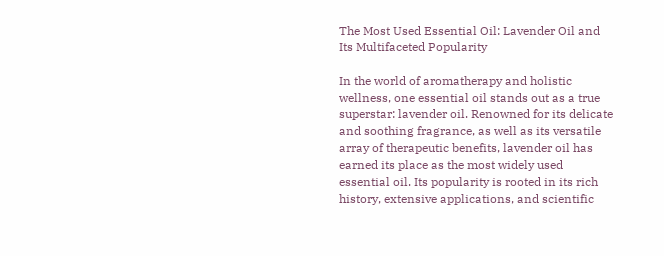The Most Used Essential Oil: Lavender Oil and Its Multifaceted Popularity

In the world of aromatherapy and holistic wellness, one essential oil stands out as a true superstar: lavender oil. Renowned for its delicate and soothing fragrance, as well as its versatile array of therapeutic benefits, lavender oil has earned its place as the most widely used essential oil. Its popularity is rooted in its rich history, extensive applications, and scientific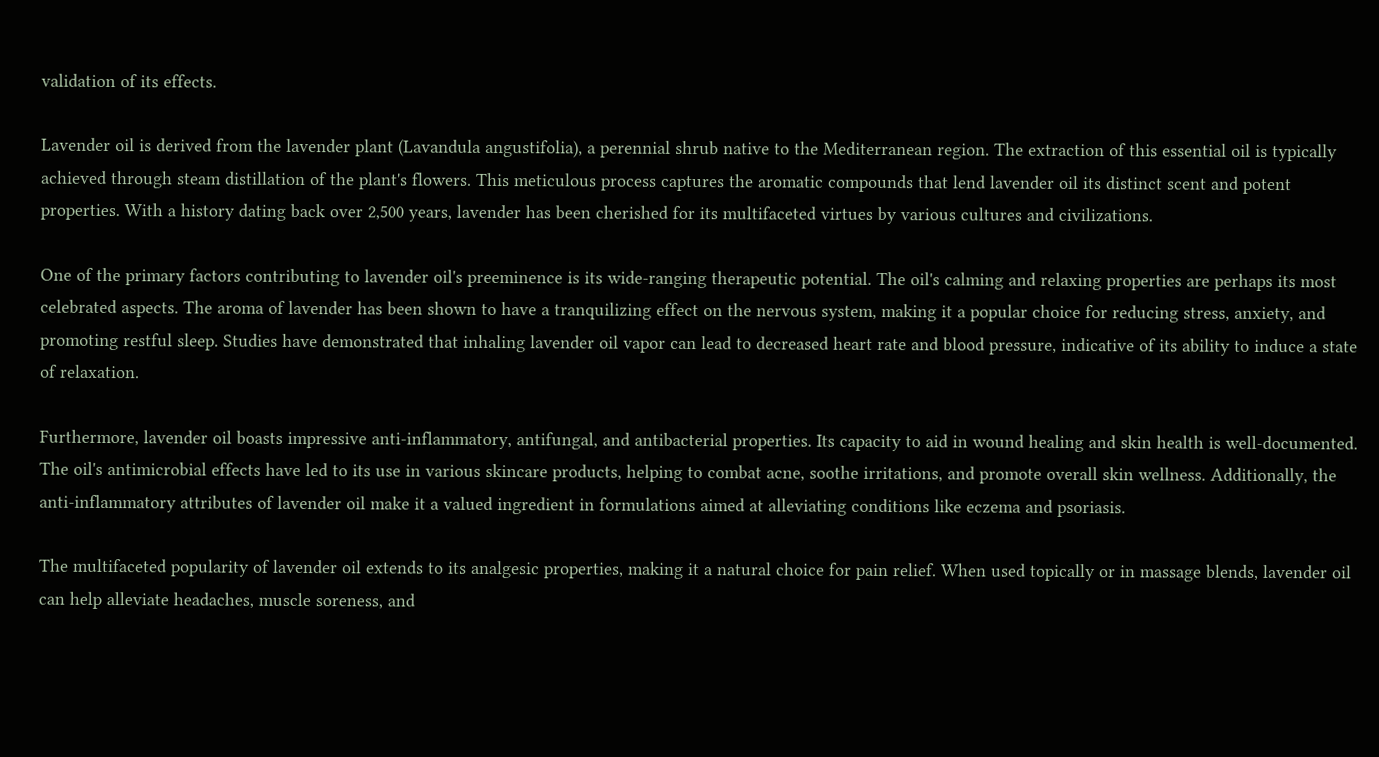validation of its effects.

Lavender oil is derived from the lavender plant (Lavandula angustifolia), a perennial shrub native to the Mediterranean region. The extraction of this essential oil is typically achieved through steam distillation of the plant's flowers. This meticulous process captures the aromatic compounds that lend lavender oil its distinct scent and potent properties. With a history dating back over 2,500 years, lavender has been cherished for its multifaceted virtues by various cultures and civilizations.

One of the primary factors contributing to lavender oil's preeminence is its wide-ranging therapeutic potential. The oil's calming and relaxing properties are perhaps its most celebrated aspects. The aroma of lavender has been shown to have a tranquilizing effect on the nervous system, making it a popular choice for reducing stress, anxiety, and promoting restful sleep. Studies have demonstrated that inhaling lavender oil vapor can lead to decreased heart rate and blood pressure, indicative of its ability to induce a state of relaxation.

Furthermore, lavender oil boasts impressive anti-inflammatory, antifungal, and antibacterial properties. Its capacity to aid in wound healing and skin health is well-documented. The oil's antimicrobial effects have led to its use in various skincare products, helping to combat acne, soothe irritations, and promote overall skin wellness. Additionally, the anti-inflammatory attributes of lavender oil make it a valued ingredient in formulations aimed at alleviating conditions like eczema and psoriasis.

The multifaceted popularity of lavender oil extends to its analgesic properties, making it a natural choice for pain relief. When used topically or in massage blends, lavender oil can help alleviate headaches, muscle soreness, and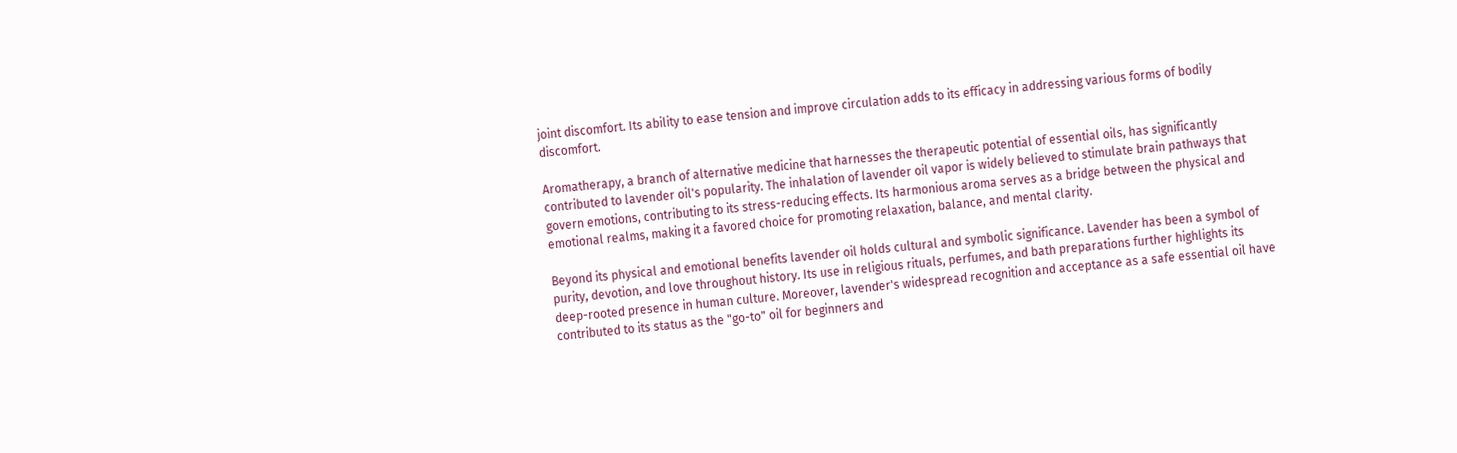joint discomfort. Its ability to ease tension and improve circulation adds to its efficacy in addressing various forms of bodily discomfort.

Aromatherapy, a branch of alternative medicine that harnesses the therapeutic potential of essential oils, has significantly contributed to lavender oil's popularity. The inhalation of lavender oil vapor is widely believed to stimulate brain pathways that govern emotions, contributing to its stress-reducing effects. Its harmonious aroma serves as a bridge between the physical and emotional realms, making it a favored choice for promoting relaxation, balance, and mental clarity.

Beyond its physical and emotional benefits lavender oil holds cultural and symbolic significance. Lavender has been a symbol of purity, devotion, and love throughout history. Its use in religious rituals, perfumes, and bath preparations further highlights its deep-rooted presence in human culture. Moreover, lavender's widespread recognition and acceptance as a safe essential oil have contributed to its status as the "go-to" oil for beginners and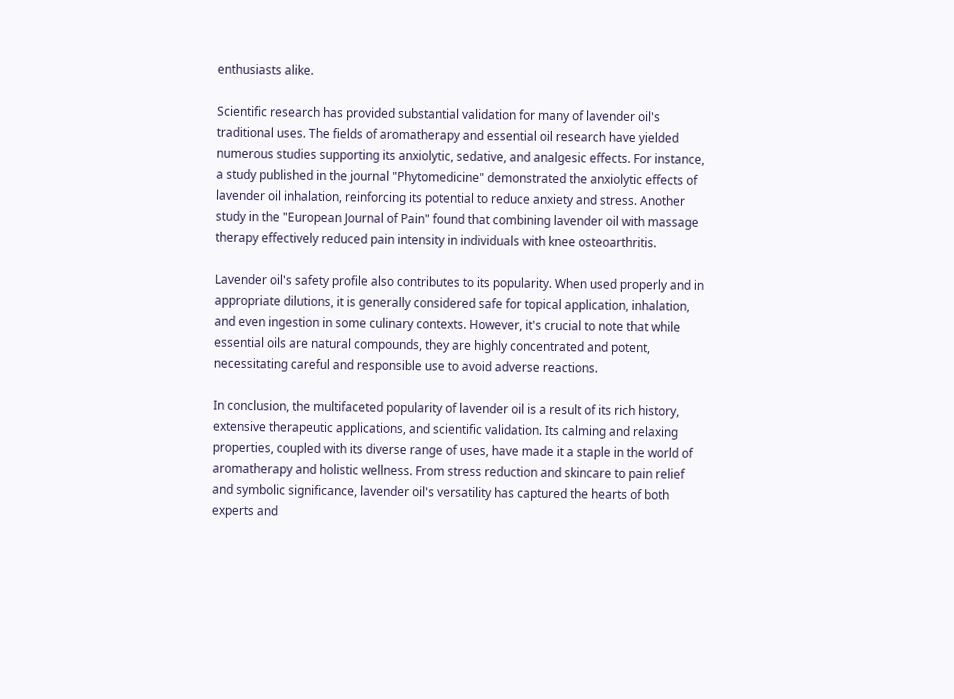enthusiasts alike.

Scientific research has provided substantial validation for many of lavender oil's traditional uses. The fields of aromatherapy and essential oil research have yielded numerous studies supporting its anxiolytic, sedative, and analgesic effects. For instance, a study published in the journal "Phytomedicine" demonstrated the anxiolytic effects of lavender oil inhalation, reinforcing its potential to reduce anxiety and stress. Another study in the "European Journal of Pain" found that combining lavender oil with massage therapy effectively reduced pain intensity in individuals with knee osteoarthritis.

Lavender oil's safety profile also contributes to its popularity. When used properly and in appropriate dilutions, it is generally considered safe for topical application, inhalation, and even ingestion in some culinary contexts. However, it's crucial to note that while essential oils are natural compounds, they are highly concentrated and potent, necessitating careful and responsible use to avoid adverse reactions.

In conclusion, the multifaceted popularity of lavender oil is a result of its rich history, extensive therapeutic applications, and scientific validation. Its calming and relaxing properties, coupled with its diverse range of uses, have made it a staple in the world of aromatherapy and holistic wellness. From stress reduction and skincare to pain relief and symbolic significance, lavender oil's versatility has captured the hearts of both experts and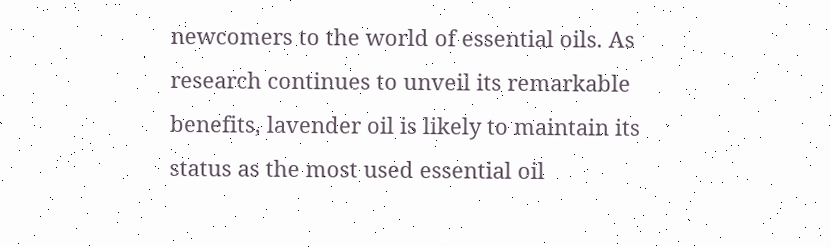newcomers to the world of essential oils. As research continues to unveil its remarkable benefits, lavender oil is likely to maintain its status as the most used essential oil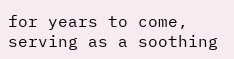for years to come, serving as a soothing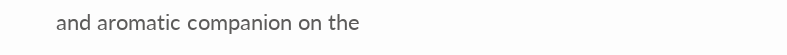and aromatic companion on the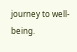journey to well-being.